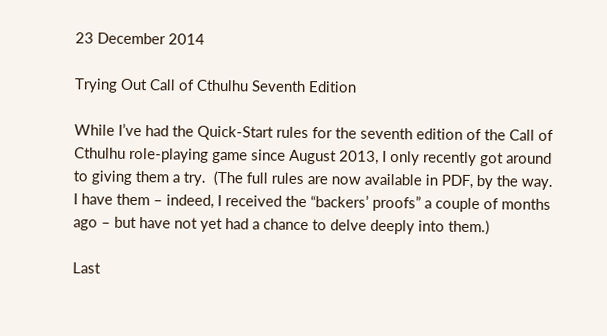23 December 2014

Trying Out Call of Cthulhu Seventh Edition

While I’ve had the Quick-Start rules for the seventh edition of the Call of Cthulhu role-playing game since August 2013, I only recently got around to giving them a try.  (The full rules are now available in PDF, by the way.  I have them – indeed, I received the “backers’ proofs” a couple of months ago – but have not yet had a chance to delve deeply into them.)

Last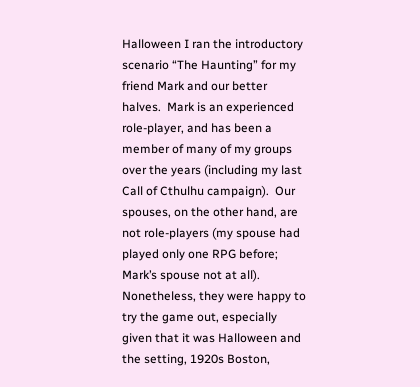Halloween I ran the introductory scenario “The Haunting” for my friend Mark and our better halves.  Mark is an experienced role-player, and has been a member of many of my groups over the years (including my last Call of Cthulhu campaign).  Our spouses, on the other hand, are not role-players (my spouse had played only one RPG before; Mark’s spouse not at all).  Nonetheless, they were happy to try the game out, especially given that it was Halloween and the setting, 1920s Boston,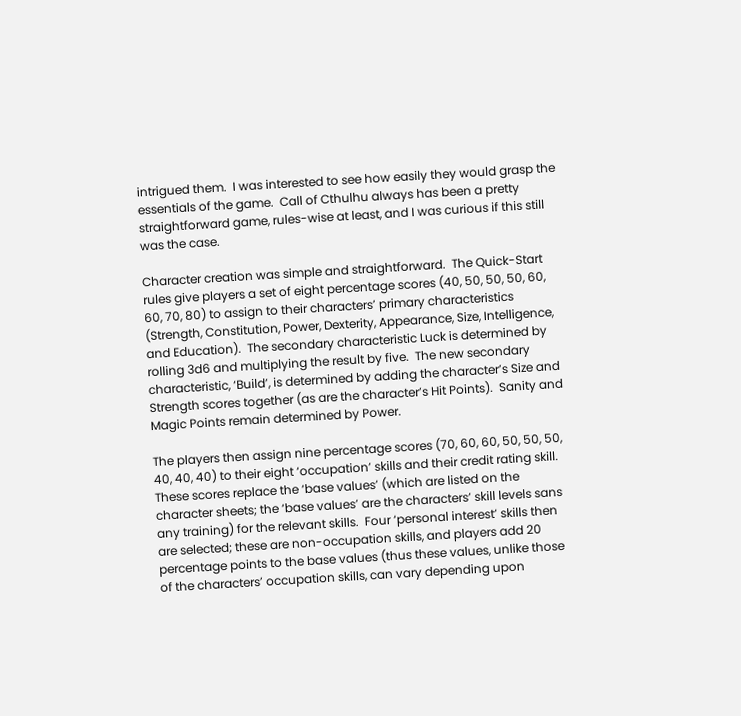intrigued them.  I was interested to see how easily they would grasp the essentials of the game.  Call of Cthulhu always has been a pretty straightforward game, rules-wise at least, and I was curious if this still was the case.

Character creation was simple and straightforward.  The Quick-Start rules give players a set of eight percentage scores (40, 50, 50, 50, 60, 60, 70, 80) to assign to their characters’ primary characteristics (Strength, Constitution, Power, Dexterity, Appearance, Size, Intelligence, and Education).  The secondary characteristic Luck is determined by rolling 3d6 and multiplying the result by five.  The new secondary characteristic, ‘Build’, is determined by adding the character’s Size and Strength scores together (as are the character’s Hit Points).  Sanity and Magic Points remain determined by Power.

The players then assign nine percentage scores (70, 60, 60, 50, 50, 50, 40, 40, 40) to their eight ‘occupation’ skills and their credit rating skill.  These scores replace the ‘base values’ (which are listed on the character sheets; the ‘base values’ are the characters’ skill levels sans any training) for the relevant skills.  Four ‘personal interest’ skills then are selected; these are non-occupation skills, and players add 20 percentage points to the base values (thus these values, unlike those of the characters’ occupation skills, can vary depending upon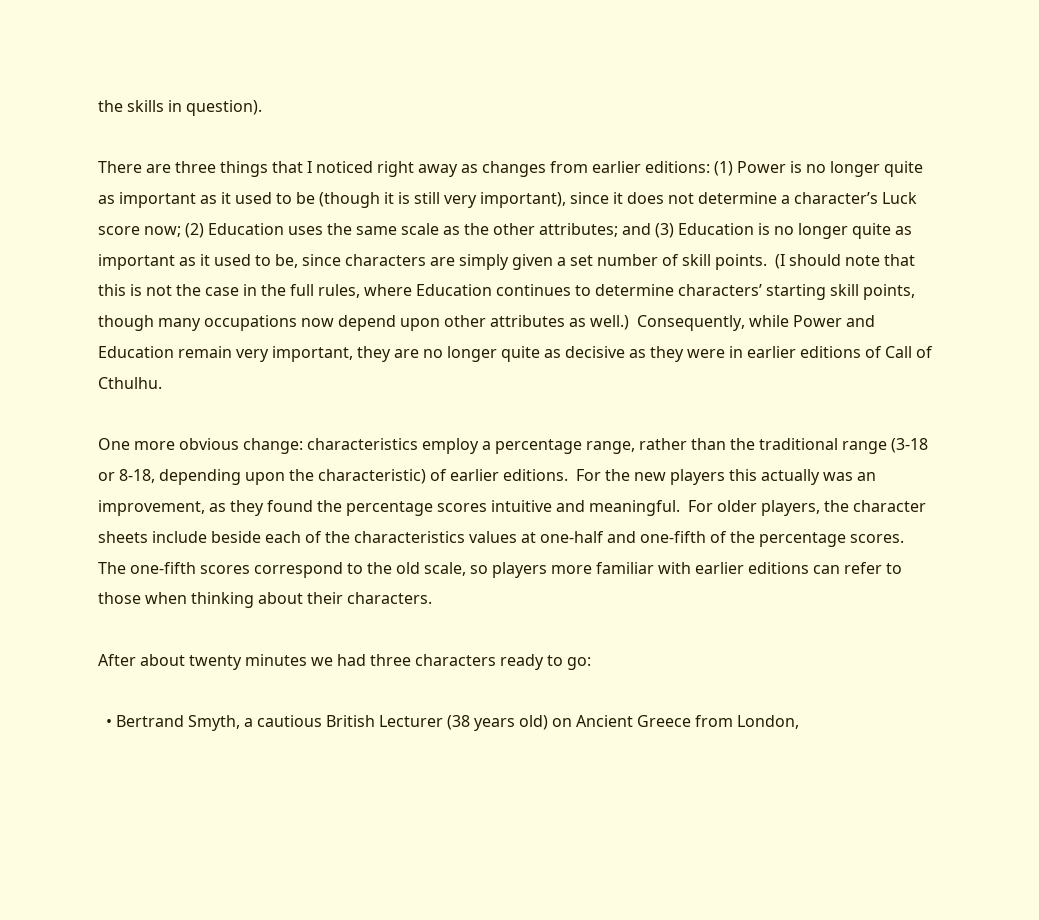the skills in question).

There are three things that I noticed right away as changes from earlier editions: (1) Power is no longer quite as important as it used to be (though it is still very important), since it does not determine a character’s Luck score now; (2) Education uses the same scale as the other attributes; and (3) Education is no longer quite as important as it used to be, since characters are simply given a set number of skill points.  (I should note that this is not the case in the full rules, where Education continues to determine characters’ starting skill points, though many occupations now depend upon other attributes as well.)  Consequently, while Power and Education remain very important, they are no longer quite as decisive as they were in earlier editions of Call of Cthulhu.

One more obvious change: characteristics employ a percentage range, rather than the traditional range (3-18 or 8-18, depending upon the characteristic) of earlier editions.  For the new players this actually was an improvement, as they found the percentage scores intuitive and meaningful.  For older players, the character sheets include beside each of the characteristics values at one-half and one-fifth of the percentage scores.  The one-fifth scores correspond to the old scale, so players more familiar with earlier editions can refer to those when thinking about their characters.

After about twenty minutes we had three characters ready to go:

  • Bertrand Smyth, a cautious British Lecturer (38 years old) on Ancient Greece from London,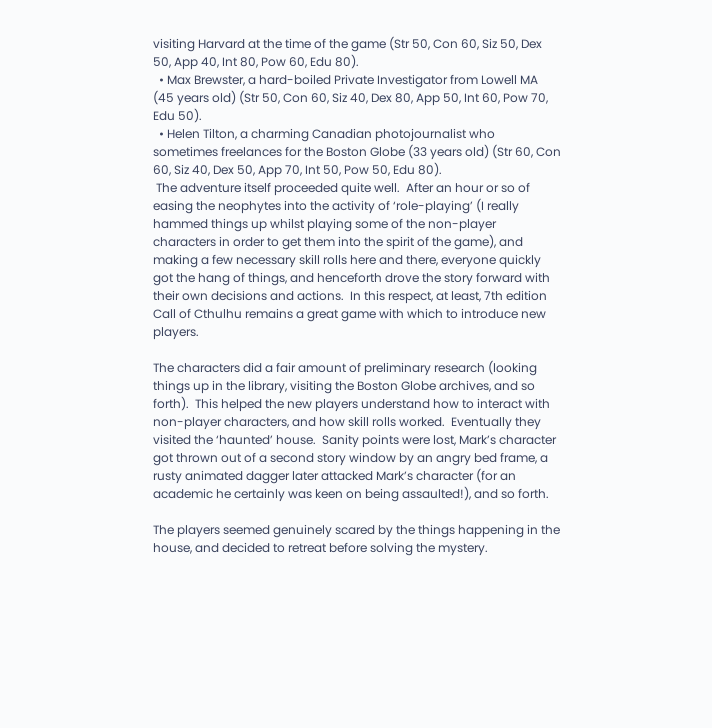visiting Harvard at the time of the game (Str 50, Con 60, Siz 50, Dex 50, App 40, Int 80, Pow 60, Edu 80).
  • Max Brewster, a hard-boiled Private Investigator from Lowell MA (45 years old) (Str 50, Con 60, Siz 40, Dex 80, App 50, Int 60, Pow 70, Edu 50).
  • Helen Tilton, a charming Canadian photojournalist who sometimes freelances for the Boston Globe (33 years old) (Str 60, Con 60, Siz 40, Dex 50, App 70, Int 50, Pow 50, Edu 80).
 The adventure itself proceeded quite well.  After an hour or so of easing the neophytes into the activity of ‘role-playing’ (I really hammed things up whilst playing some of the non-player characters in order to get them into the spirit of the game), and making a few necessary skill rolls here and there, everyone quickly got the hang of things, and henceforth drove the story forward with their own decisions and actions.  In this respect, at least, 7th edition Call of Cthulhu remains a great game with which to introduce new players.

The characters did a fair amount of preliminary research (looking things up in the library, visiting the Boston Globe archives, and so forth).  This helped the new players understand how to interact with non-player characters, and how skill rolls worked.  Eventually they visited the ‘haunted’ house.  Sanity points were lost, Mark’s character got thrown out of a second story window by an angry bed frame, a rusty animated dagger later attacked Mark’s character (for an academic he certainly was keen on being assaulted!), and so forth.

The players seemed genuinely scared by the things happening in the house, and decided to retreat before solving the mystery.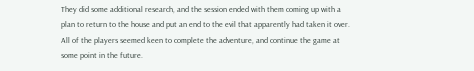They did some additional research, and the session ended with them coming up with a plan to return to the house and put an end to the evil that apparently had taken it over.  All of the players seemed keen to complete the adventure, and continue the game at some point in the future.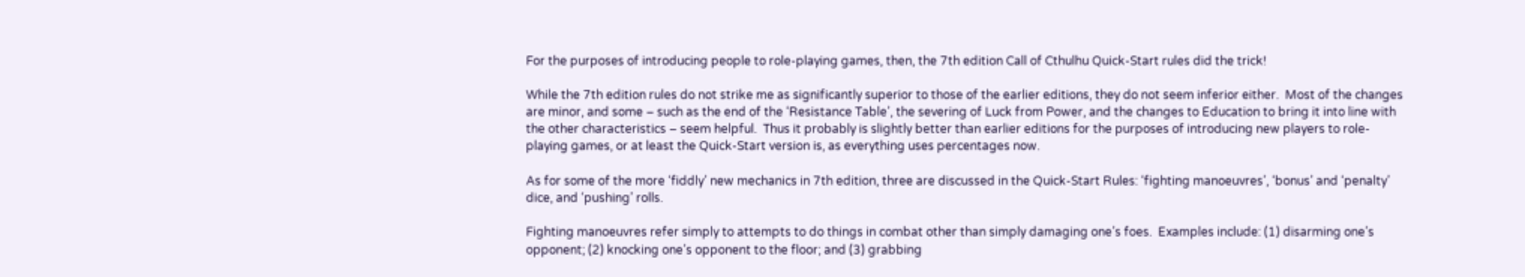For the purposes of introducing people to role-playing games, then, the 7th edition Call of Cthulhu Quick-Start rules did the trick!

While the 7th edition rules do not strike me as significantly superior to those of the earlier editions, they do not seem inferior either.  Most of the changes are minor, and some – such as the end of the ‘Resistance Table’, the severing of Luck from Power, and the changes to Education to bring it into line with the other characteristics – seem helpful.  Thus it probably is slightly better than earlier editions for the purposes of introducing new players to role-playing games, or at least the Quick-Start version is, as everything uses percentages now.

As for some of the more ‘fiddly’ new mechanics in 7th edition, three are discussed in the Quick-Start Rules: ‘fighting manoeuvres’, ‘bonus’ and ‘penalty’ dice, and ‘pushing’ rolls.

Fighting manoeuvres refer simply to attempts to do things in combat other than simply damaging one’s foes.  Examples include: (1) disarming one’s opponent; (2) knocking one’s opponent to the floor; and (3) grabbing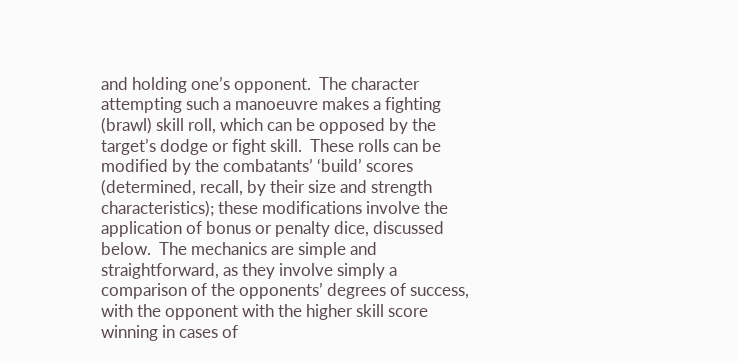and holding one’s opponent.  The character attempting such a manoeuvre makes a fighting (brawl) skill roll, which can be opposed by the target’s dodge or fight skill.  These rolls can be modified by the combatants’ ‘build’ scores (determined, recall, by their size and strength characteristics); these modifications involve the application of bonus or penalty dice, discussed below.  The mechanics are simple and straightforward, as they involve simply a comparison of the opponents’ degrees of success, with the opponent with the higher skill score winning in cases of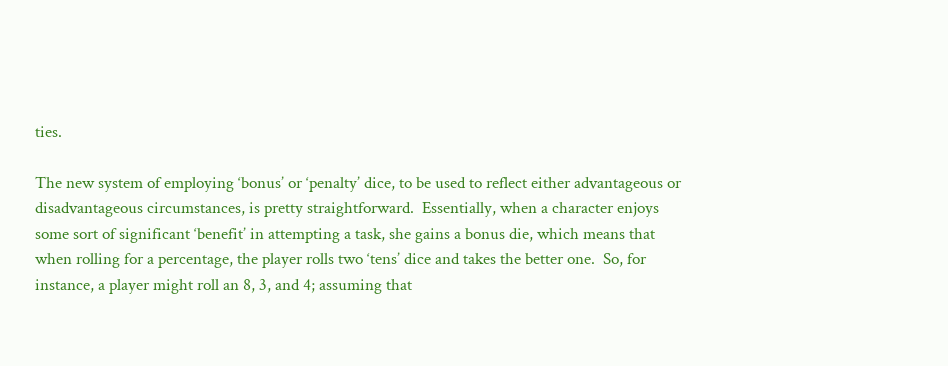ties.

The new system of employing ‘bonus’ or ‘penalty’ dice, to be used to reflect either advantageous or disadvantageous circumstances, is pretty straightforward.  Essentially, when a character enjoys some sort of significant ‘benefit’ in attempting a task, she gains a bonus die, which means that when rolling for a percentage, the player rolls two ‘tens’ dice and takes the better one.  So, for instance, a player might roll an 8, 3, and 4; assuming that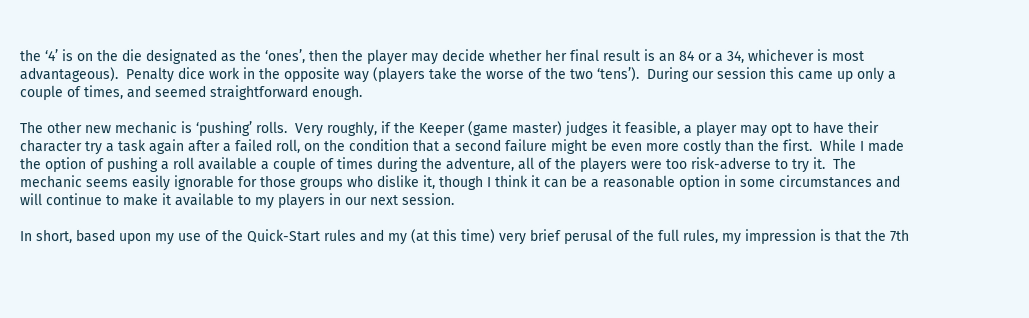the ‘4’ is on the die designated as the ‘ones’, then the player may decide whether her final result is an 84 or a 34, whichever is most advantageous).  Penalty dice work in the opposite way (players take the worse of the two ‘tens’).  During our session this came up only a couple of times, and seemed straightforward enough.

The other new mechanic is ‘pushing’ rolls.  Very roughly, if the Keeper (game master) judges it feasible, a player may opt to have their character try a task again after a failed roll, on the condition that a second failure might be even more costly than the first.  While I made the option of pushing a roll available a couple of times during the adventure, all of the players were too risk-adverse to try it.  The mechanic seems easily ignorable for those groups who dislike it, though I think it can be a reasonable option in some circumstances and will continue to make it available to my players in our next session.

In short, based upon my use of the Quick-Start rules and my (at this time) very brief perusal of the full rules, my impression is that the 7th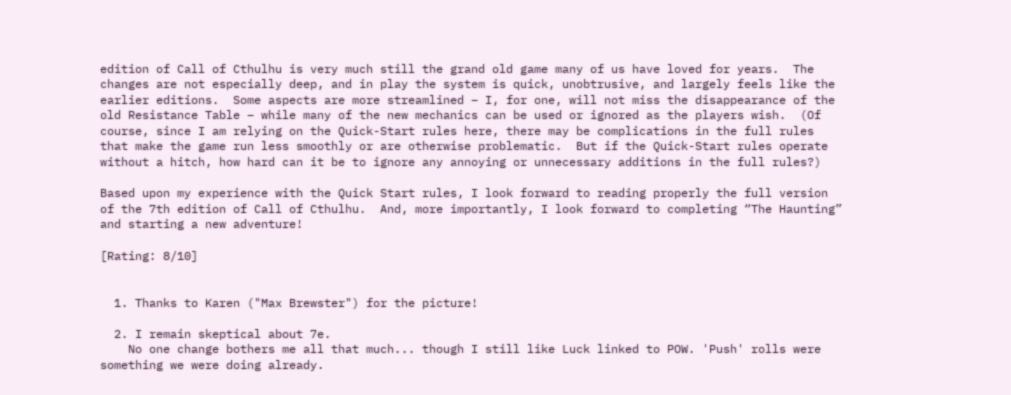edition of Call of Cthulhu is very much still the grand old game many of us have loved for years.  The changes are not especially deep, and in play the system is quick, unobtrusive, and largely feels like the earlier editions.  Some aspects are more streamlined – I, for one, will not miss the disappearance of the old Resistance Table – while many of the new mechanics can be used or ignored as the players wish.  (Of course, since I am relying on the Quick-Start rules here, there may be complications in the full rules that make the game run less smoothly or are otherwise problematic.  But if the Quick-Start rules operate without a hitch, how hard can it be to ignore any annoying or unnecessary additions in the full rules?)

Based upon my experience with the Quick Start rules, I look forward to reading properly the full version of the 7th edition of Call of Cthulhu.  And, more importantly, I look forward to completing “The Haunting” and starting a new adventure!

[Rating: 8/10]


  1. Thanks to Karen ("Max Brewster") for the picture!

  2. I remain skeptical about 7e.
    No one change bothers me all that much... though I still like Luck linked to POW. 'Push' rolls were something we were doing already.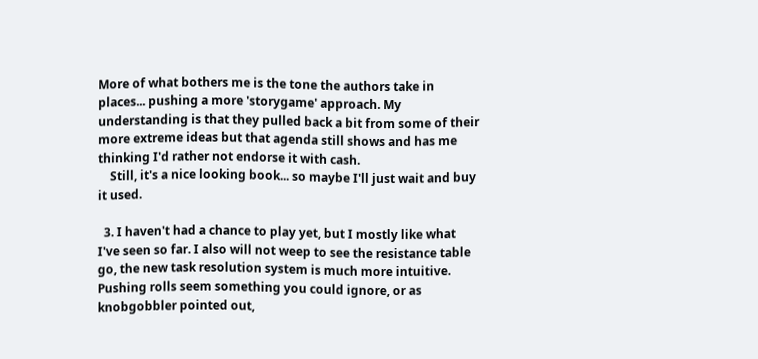More of what bothers me is the tone the authors take in places... pushing a more 'storygame' approach. My understanding is that they pulled back a bit from some of their more extreme ideas but that agenda still shows and has me thinking I'd rather not endorse it with cash.
    Still, it's a nice looking book... so maybe I'll just wait and buy it used.

  3. I haven't had a chance to play yet, but I mostly like what I've seen so far. I also will not weep to see the resistance table go, the new task resolution system is much more intuitive. Pushing rolls seem something you could ignore, or as knobgobbler pointed out,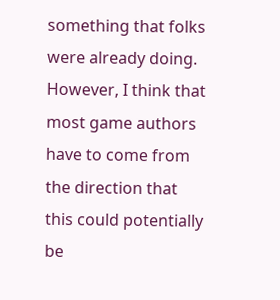something that folks were already doing. However, I think that most game authors have to come from the direction that this could potentially be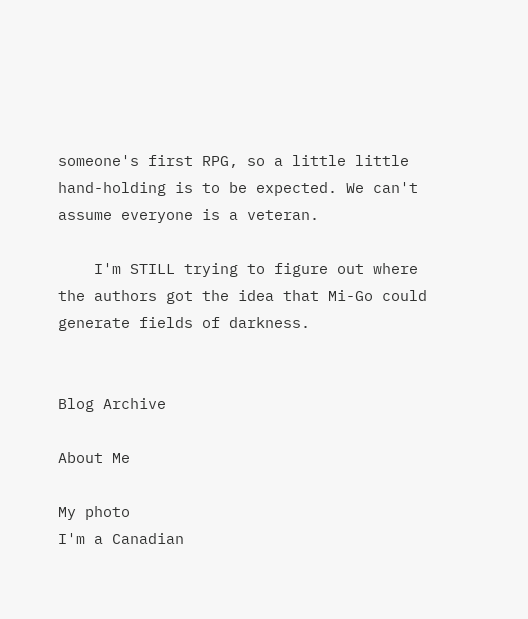someone's first RPG, so a little little hand-holding is to be expected. We can't assume everyone is a veteran.

    I'm STILL trying to figure out where the authors got the idea that Mi-Go could generate fields of darkness.


Blog Archive

About Me

My photo
I'm a Canadian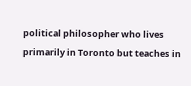political philosopher who lives primarily in Toronto but teaches in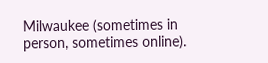Milwaukee (sometimes in person, sometimes online).